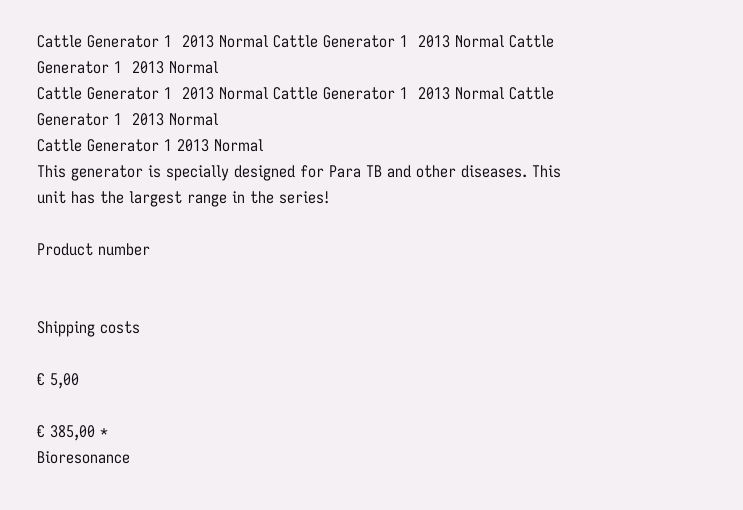Cattle Generator 1  2013 Normal Cattle Generator 1  2013 Normal Cattle Generator 1  2013 Normal
Cattle Generator 1  2013 Normal Cattle Generator 1  2013 Normal Cattle Generator 1  2013 Normal
Cattle Generator 1 2013 Normal
This generator is specially designed for Para TB and other diseases. This unit has the largest range in the series!

Product number


Shipping costs

€ 5,00

€ 385,00 *
Bioresonance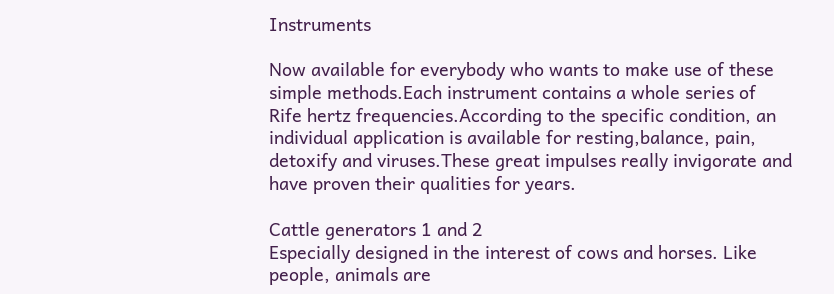Instruments

Now available for everybody who wants to make use of these simple methods.Each instrument contains a whole series of Rife hertz frequencies.According to the specific condition, an individual application is available for resting,balance, pain, detoxify and viruses.These great impulses really invigorate and have proven their qualities for years.

Cattle generators 1 and 2
Especially designed in the interest of cows and horses. Like people, animals are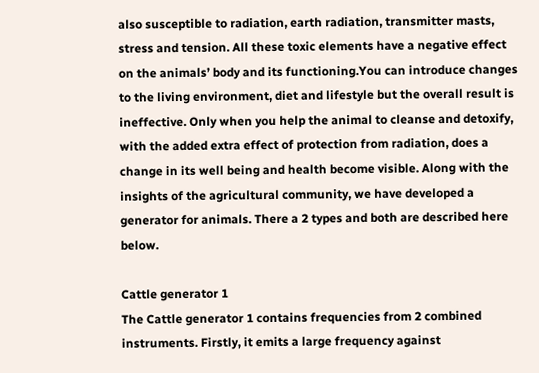also susceptible to radiation, earth radiation, transmitter masts, stress and tension. All these toxic elements have a negative effect on the animals’ body and its functioning.You can introduce changes to the living environment, diet and lifestyle but the overall result is ineffective. Only when you help the animal to cleanse and detoxify, with the added extra effect of protection from radiation, does a change in its well being and health become visible. Along with the insights of the agricultural community, we have developed a generator for animals. There a 2 types and both are described here below.

Cattle generator 1
The Cattle generator 1 contains frequencies from 2 combined instruments. Firstly, it emits a large frequency against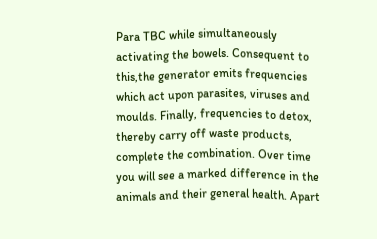Para TBC while simultaneously activating the bowels. Consequent to this,the generator emits frequencies which act upon parasites, viruses and moulds. Finally, frequencies to detox, thereby carry off waste products, complete the combination. Over time you will see a marked difference in the animals and their general health. Apart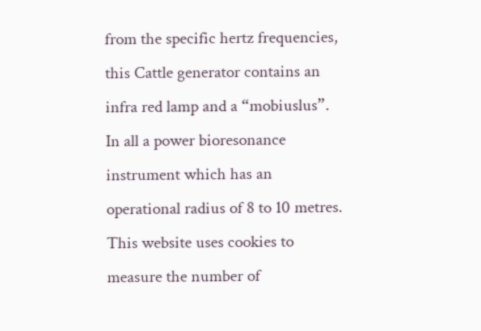from the specific hertz frequencies, this Cattle generator contains an infra red lamp and a “mobiuslus”. In all a power bioresonance instrument which has an operational radius of 8 to 10 metres.
This website uses cookies to measure the number of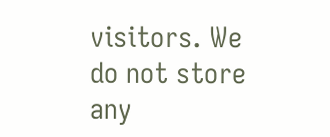visitors. We do not store any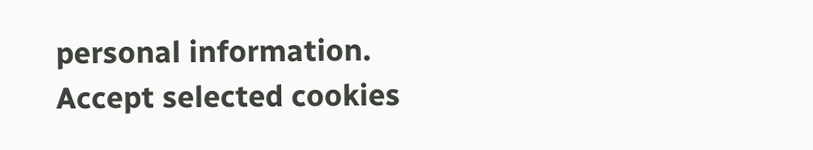personal information.
Accept selected cookies